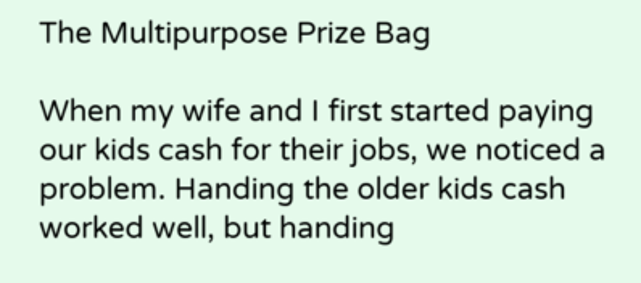The Multipurpose Prize Bag

When my wife and I first started paying our kids cash for their jobs, we noticed a problem. Handing the older kids cash worked well, but handing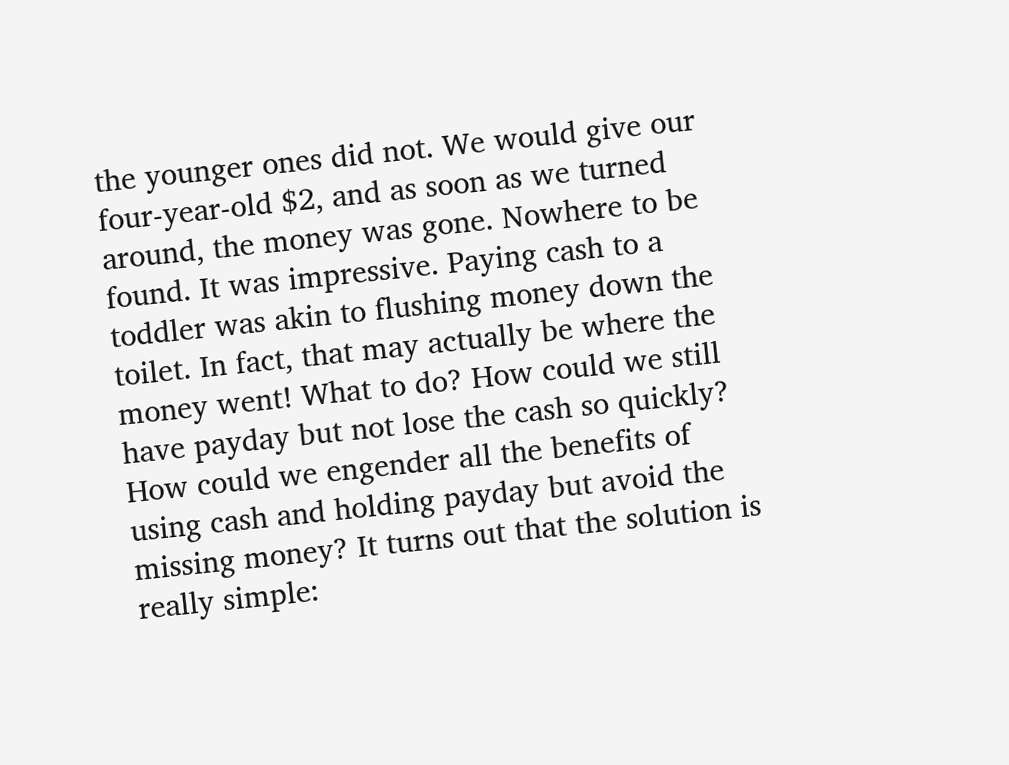the younger ones did not. We would give our four-year-old $2, and as soon as we turned around, the money was gone. Nowhere to be found. It was impressive. Paying cash to a toddler was akin to flushing money down the toilet. In fact, that may actually be where the money went! What to do? How could we still have payday but not lose the cash so quickly? How could we engender all the benefits of using cash and holding payday but avoid the missing money? It turns out that the solution is really simple: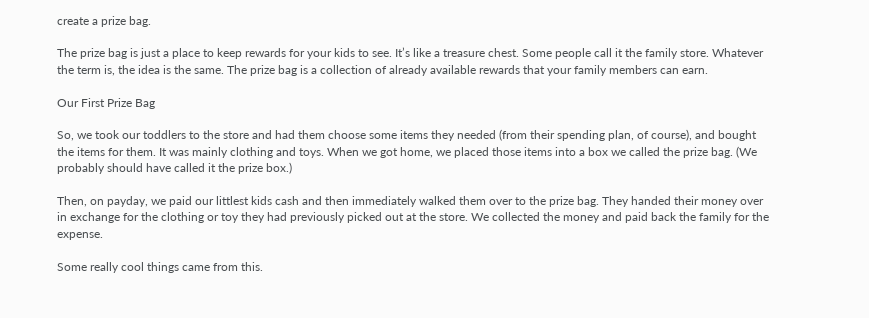create a prize bag.

The prize bag is just a place to keep rewards for your kids to see. It’s like a treasure chest. Some people call it the family store. Whatever the term is, the idea is the same. The prize bag is a collection of already available rewards that your family members can earn.

Our First Prize Bag

So, we took our toddlers to the store and had them choose some items they needed (from their spending plan, of course), and bought the items for them. It was mainly clothing and toys. When we got home, we placed those items into a box we called the prize bag. (We probably should have called it the prize box.)

Then, on payday, we paid our littlest kids cash and then immediately walked them over to the prize bag. They handed their money over in exchange for the clothing or toy they had previously picked out at the store. We collected the money and paid back the family for the expense.

Some really cool things came from this.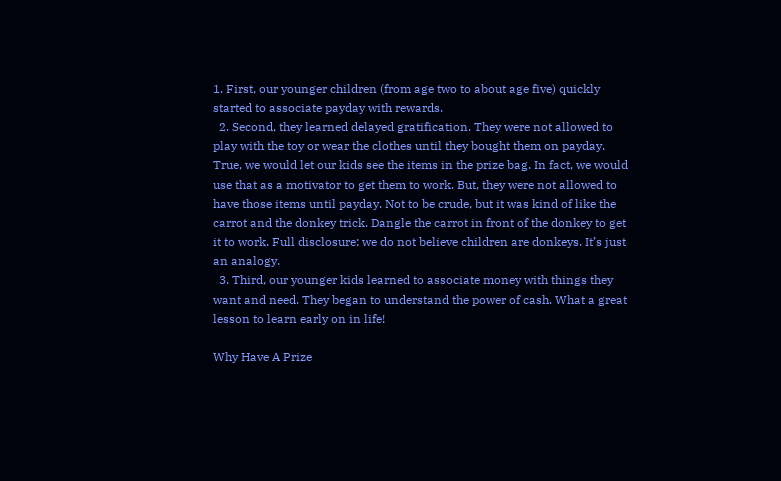1. First, our younger children (from age two to about age five) quickly started to associate payday with rewards.
  2. Second, they learned delayed gratification. They were not allowed to play with the toy or wear the clothes until they bought them on payday. True, we would let our kids see the items in the prize bag. In fact, we would use that as a motivator to get them to work. But, they were not allowed to have those items until payday. Not to be crude, but it was kind of like the carrot and the donkey trick. Dangle the carrot in front of the donkey to get it to work. Full disclosure: we do not believe children are donkeys. It’s just an analogy.
  3. Third, our younger kids learned to associate money with things they want and need. They began to understand the power of cash. What a great lesson to learn early on in life!

Why Have A Prize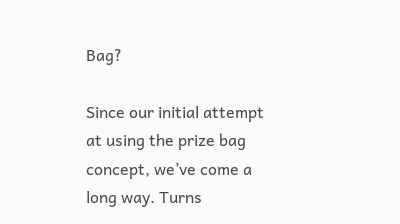Bag?

Since our initial attempt at using the prize bag concept, we’ve come a long way. Turns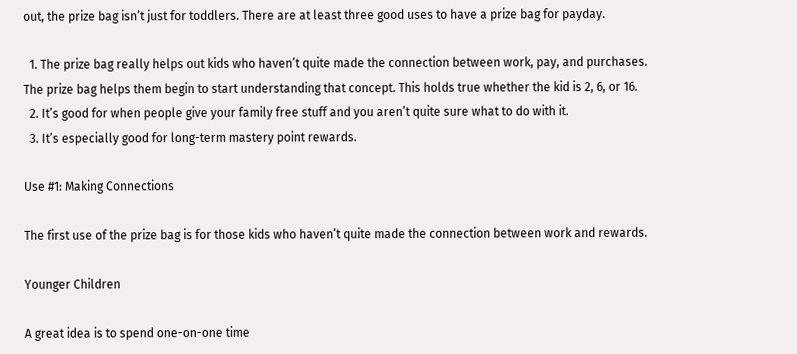out, the prize bag isn’t just for toddlers. There are at least three good uses to have a prize bag for payday.

  1. The prize bag really helps out kids who haven’t quite made the connection between work, pay, and purchases. The prize bag helps them begin to start understanding that concept. This holds true whether the kid is 2, 6, or 16.
  2. It’s good for when people give your family free stuff and you aren’t quite sure what to do with it.
  3. It’s especially good for long-term mastery point rewards.

Use #1: Making Connections

The first use of the prize bag is for those kids who haven’t quite made the connection between work and rewards.

Younger Children

A great idea is to spend one-on-one time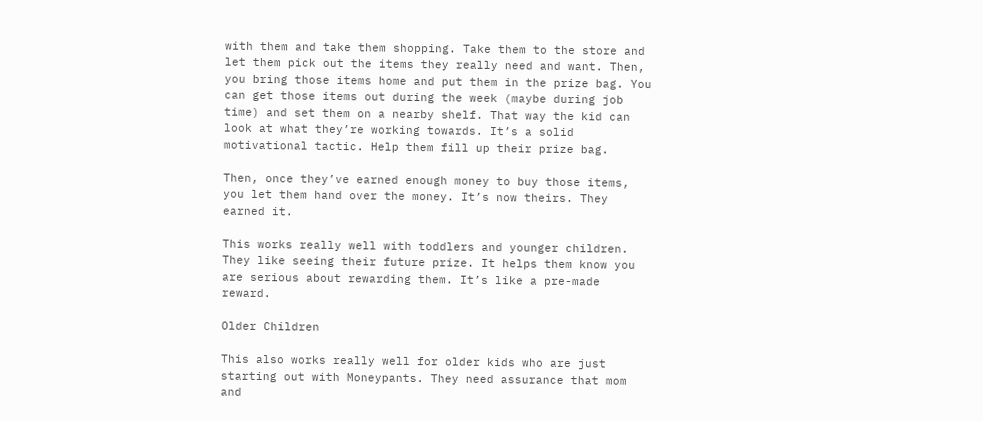with them and take them shopping. Take them to the store and let them pick out the items they really need and want. Then, you bring those items home and put them in the prize bag. You can get those items out during the week (maybe during job time) and set them on a nearby shelf. That way the kid can look at what they’re working towards. It’s a solid motivational tactic. Help them fill up their prize bag.

Then, once they’ve earned enough money to buy those items, you let them hand over the money. It’s now theirs. They earned it.

This works really well with toddlers and younger children. They like seeing their future prize. It helps them know you are serious about rewarding them. It’s like a pre-made reward.

Older Children

This also works really well for older kids who are just starting out with Moneypants. They need assurance that mom and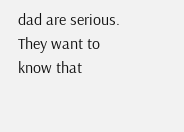dad are serious. They want to know that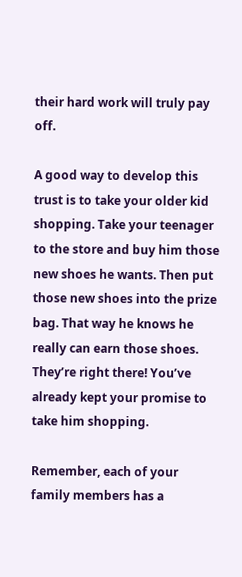their hard work will truly pay off.

A good way to develop this trust is to take your older kid shopping. Take your teenager to the store and buy him those new shoes he wants. Then put those new shoes into the prize bag. That way he knows he really can earn those shoes. They’re right there! You’ve already kept your promise to take him shopping.

Remember, each of your family members has a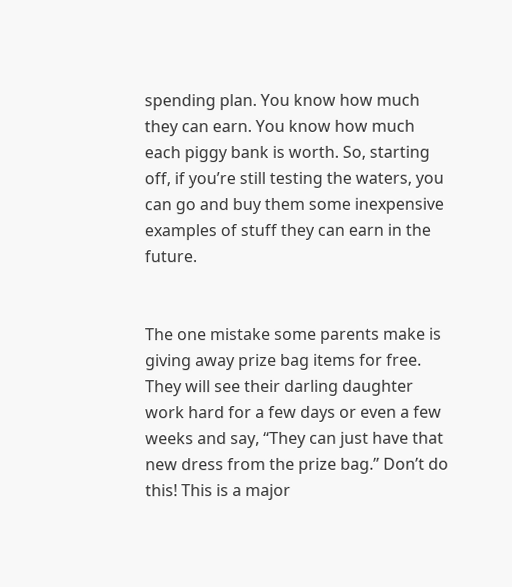spending plan. You know how much they can earn. You know how much each piggy bank is worth. So, starting off, if you’re still testing the waters, you can go and buy them some inexpensive examples of stuff they can earn in the future.


The one mistake some parents make is giving away prize bag items for free. They will see their darling daughter work hard for a few days or even a few weeks and say, “They can just have that new dress from the prize bag.” Don’t do this! This is a major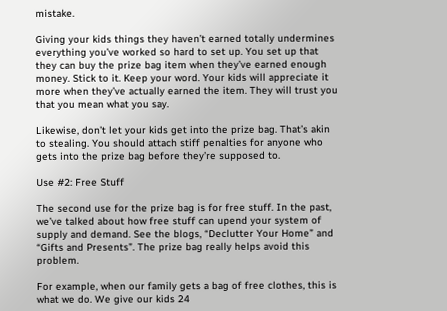mistake.

Giving your kids things they haven’t earned totally undermines everything you’ve worked so hard to set up. You set up that they can buy the prize bag item when they’ve earned enough money. Stick to it. Keep your word. Your kids will appreciate it more when they’ve actually earned the item. They will trust you that you mean what you say.

Likewise, don’t let your kids get into the prize bag. That’s akin to stealing. You should attach stiff penalties for anyone who gets into the prize bag before they’re supposed to.

Use #2: Free Stuff

The second use for the prize bag is for free stuff. In the past, we’ve talked about how free stuff can upend your system of supply and demand. See the blogs, “Declutter Your Home” and “Gifts and Presents”. The prize bag really helps avoid this problem.

For example, when our family gets a bag of free clothes, this is what we do. We give our kids 24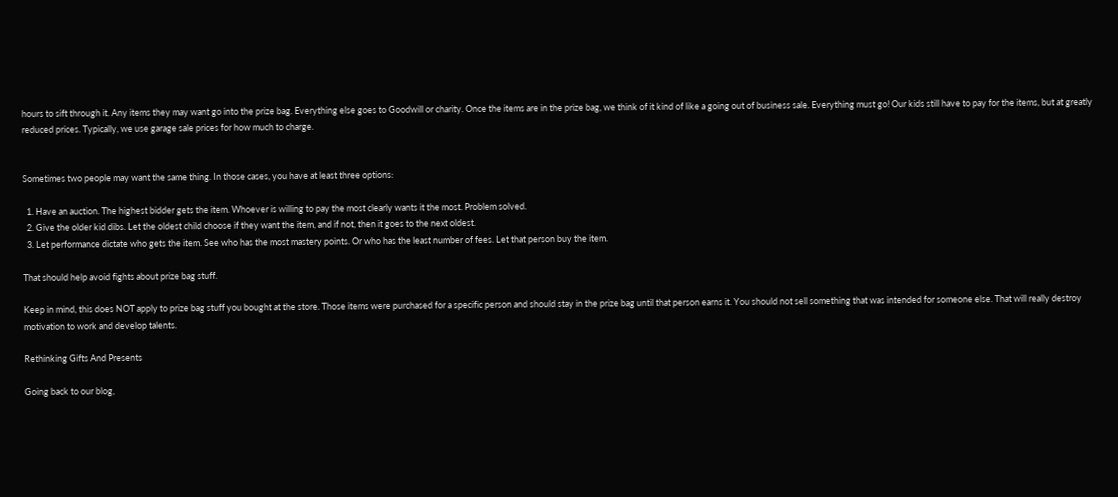hours to sift through it. Any items they may want go into the prize bag. Everything else goes to Goodwill or charity. Once the items are in the prize bag, we think of it kind of like a going out of business sale. Everything must go! Our kids still have to pay for the items, but at greatly reduced prices. Typically, we use garage sale prices for how much to charge.


Sometimes two people may want the same thing. In those cases, you have at least three options:

  1. Have an auction. The highest bidder gets the item. Whoever is willing to pay the most clearly wants it the most. Problem solved.
  2. Give the older kid dibs. Let the oldest child choose if they want the item, and if not, then it goes to the next oldest.
  3. Let performance dictate who gets the item. See who has the most mastery points. Or who has the least number of fees. Let that person buy the item.

That should help avoid fights about prize bag stuff.

Keep in mind, this does NOT apply to prize bag stuff you bought at the store. Those items were purchased for a specific person and should stay in the prize bag until that person earns it. You should not sell something that was intended for someone else. That will really destroy motivation to work and develop talents.

Rethinking Gifts And Presents

Going back to our blog,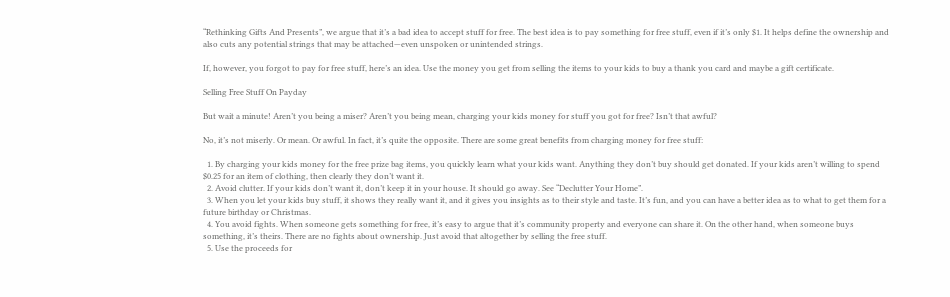“Rethinking Gifts And Presents”, we argue that it’s a bad idea to accept stuff for free. The best idea is to pay something for free stuff, even if it’s only $1. It helps define the ownership and also cuts any potential strings that may be attached—even unspoken or unintended strings.

If, however, you forgot to pay for free stuff, here’s an idea. Use the money you get from selling the items to your kids to buy a thank you card and maybe a gift certificate.

Selling Free Stuff On Payday

But wait a minute! Aren’t you being a miser? Aren’t you being mean, charging your kids money for stuff you got for free? Isn’t that awful?

No, it’s not miserly. Or mean. Or awful. In fact, it’s quite the opposite. There are some great benefits from charging money for free stuff:

  1. By charging your kids money for the free prize bag items, you quickly learn what your kids want. Anything they don’t buy should get donated. If your kids aren’t willing to spend $0.25 for an item of clothing, then clearly they don’t want it.
  2. Avoid clutter. If your kids don’t want it, don’t keep it in your house. It should go away. See “Declutter Your Home”.
  3. When you let your kids buy stuff, it shows they really want it, and it gives you insights as to their style and taste. It’s fun, and you can have a better idea as to what to get them for a future birthday or Christmas.
  4. You avoid fights. When someone gets something for free, it’s easy to argue that it’s community property and everyone can share it. On the other hand, when someone buys something, it’s theirs. There are no fights about ownership. Just avoid that altogether by selling the free stuff.
  5. Use the proceeds for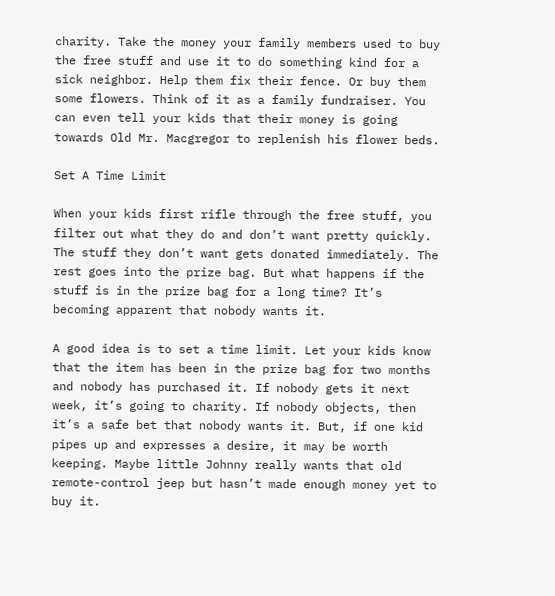charity. Take the money your family members used to buy the free stuff and use it to do something kind for a sick neighbor. Help them fix their fence. Or buy them some flowers. Think of it as a family fundraiser. You can even tell your kids that their money is going towards Old Mr. Macgregor to replenish his flower beds.

Set A Time Limit

When your kids first rifle through the free stuff, you filter out what they do and don’t want pretty quickly. The stuff they don’t want gets donated immediately. The rest goes into the prize bag. But what happens if the stuff is in the prize bag for a long time? It’s becoming apparent that nobody wants it.

A good idea is to set a time limit. Let your kids know that the item has been in the prize bag for two months and nobody has purchased it. If nobody gets it next week, it’s going to charity. If nobody objects, then it’s a safe bet that nobody wants it. But, if one kid pipes up and expresses a desire, it may be worth keeping. Maybe little Johnny really wants that old remote-control jeep but hasn’t made enough money yet to buy it.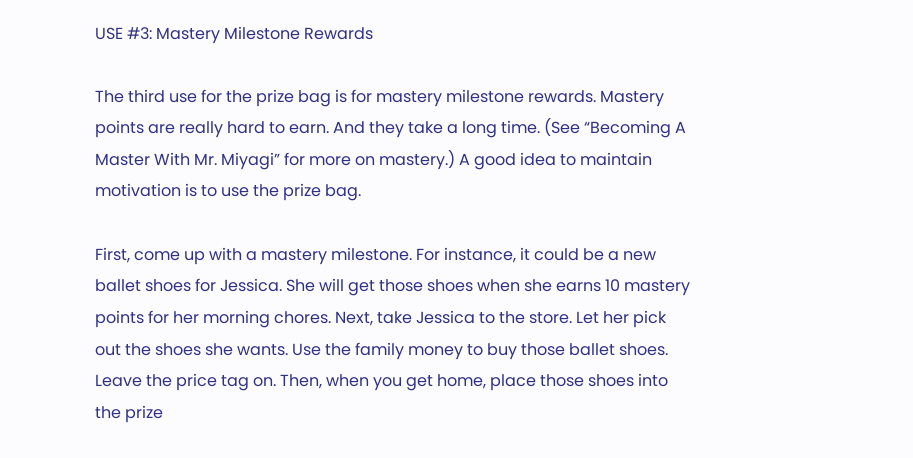USE #3: Mastery Milestone Rewards

The third use for the prize bag is for mastery milestone rewards. Mastery points are really hard to earn. And they take a long time. (See “Becoming A Master With Mr. Miyagi” for more on mastery.) A good idea to maintain motivation is to use the prize bag.

First, come up with a mastery milestone. For instance, it could be a new ballet shoes for Jessica. She will get those shoes when she earns 10 mastery points for her morning chores. Next, take Jessica to the store. Let her pick out the shoes she wants. Use the family money to buy those ballet shoes. Leave the price tag on. Then, when you get home, place those shoes into the prize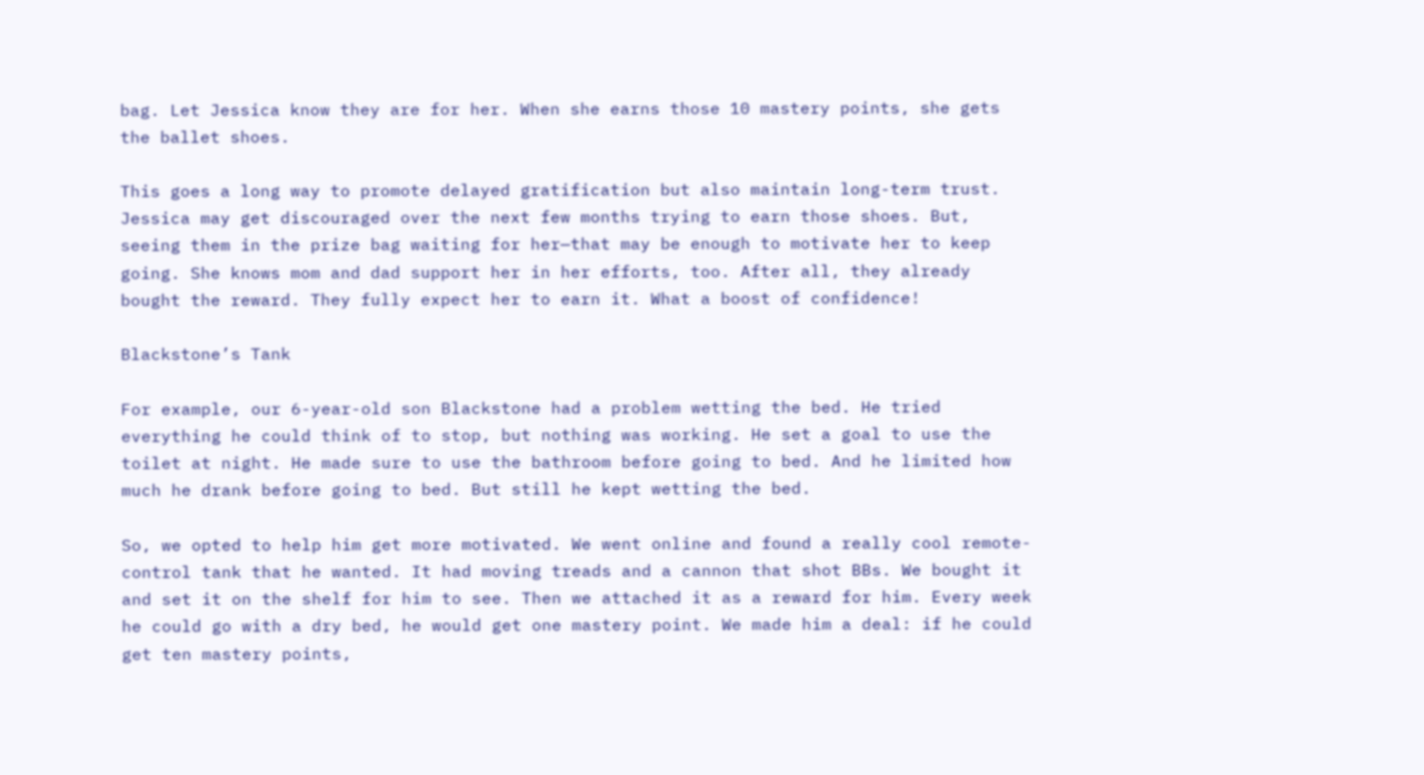bag. Let Jessica know they are for her. When she earns those 10 mastery points, she gets the ballet shoes.

This goes a long way to promote delayed gratification but also maintain long-term trust. Jessica may get discouraged over the next few months trying to earn those shoes. But, seeing them in the prize bag waiting for her—that may be enough to motivate her to keep going. She knows mom and dad support her in her efforts, too. After all, they already bought the reward. They fully expect her to earn it. What a boost of confidence!

Blackstone’s Tank

For example, our 6-year-old son Blackstone had a problem wetting the bed. He tried everything he could think of to stop, but nothing was working. He set a goal to use the toilet at night. He made sure to use the bathroom before going to bed. And he limited how much he drank before going to bed. But still he kept wetting the bed.

So, we opted to help him get more motivated. We went online and found a really cool remote-control tank that he wanted. It had moving treads and a cannon that shot BBs. We bought it and set it on the shelf for him to see. Then we attached it as a reward for him. Every week he could go with a dry bed, he would get one mastery point. We made him a deal: if he could get ten mastery points,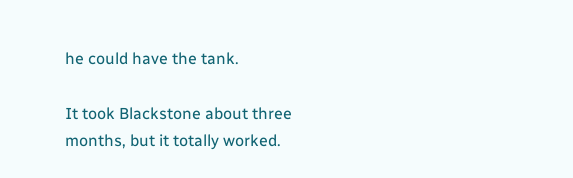he could have the tank.

It took Blackstone about three months, but it totally worked.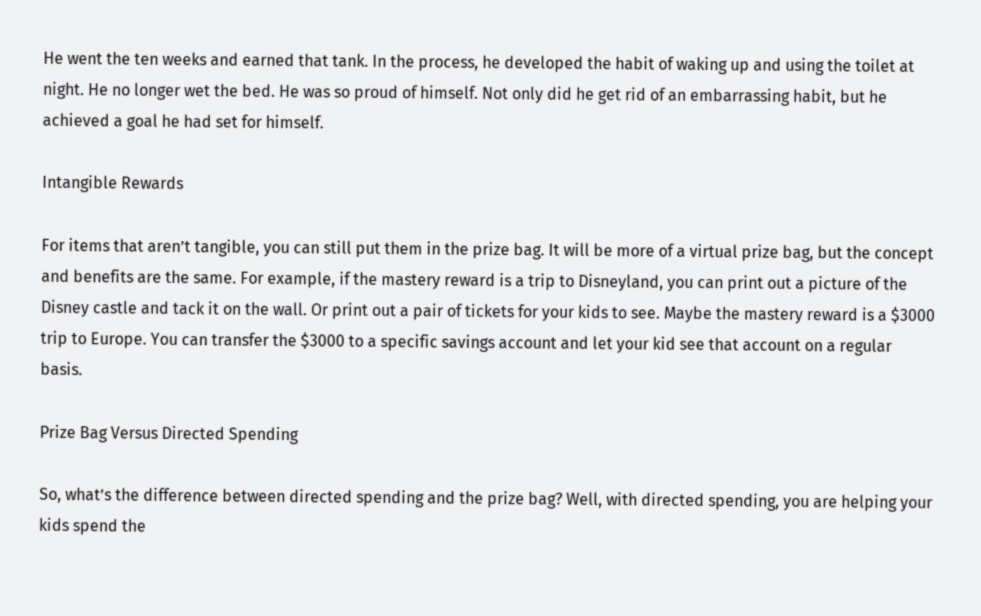He went the ten weeks and earned that tank. In the process, he developed the habit of waking up and using the toilet at night. He no longer wet the bed. He was so proud of himself. Not only did he get rid of an embarrassing habit, but he achieved a goal he had set for himself.

Intangible Rewards

For items that aren’t tangible, you can still put them in the prize bag. It will be more of a virtual prize bag, but the concept and benefits are the same. For example, if the mastery reward is a trip to Disneyland, you can print out a picture of the Disney castle and tack it on the wall. Or print out a pair of tickets for your kids to see. Maybe the mastery reward is a $3000 trip to Europe. You can transfer the $3000 to a specific savings account and let your kid see that account on a regular basis.

Prize Bag Versus Directed Spending

So, what’s the difference between directed spending and the prize bag? Well, with directed spending, you are helping your kids spend the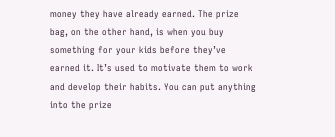money they have already earned. The prize bag, on the other hand, is when you buy something for your kids before they’ve earned it. It’s used to motivate them to work and develop their habits. You can put anything into the prize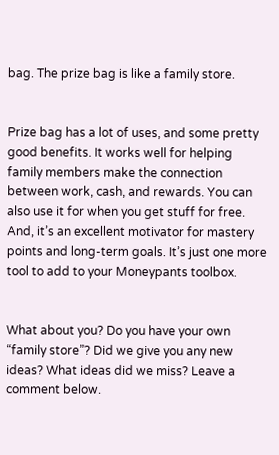bag. The prize bag is like a family store.


Prize bag has a lot of uses, and some pretty good benefits. It works well for helping family members make the connection between work, cash, and rewards. You can also use it for when you get stuff for free. And, it’s an excellent motivator for mastery points and long-term goals. It’s just one more tool to add to your Moneypants toolbox.


What about you? Do you have your own “family store”? Did we give you any new ideas? What ideas did we miss? Leave a comment below.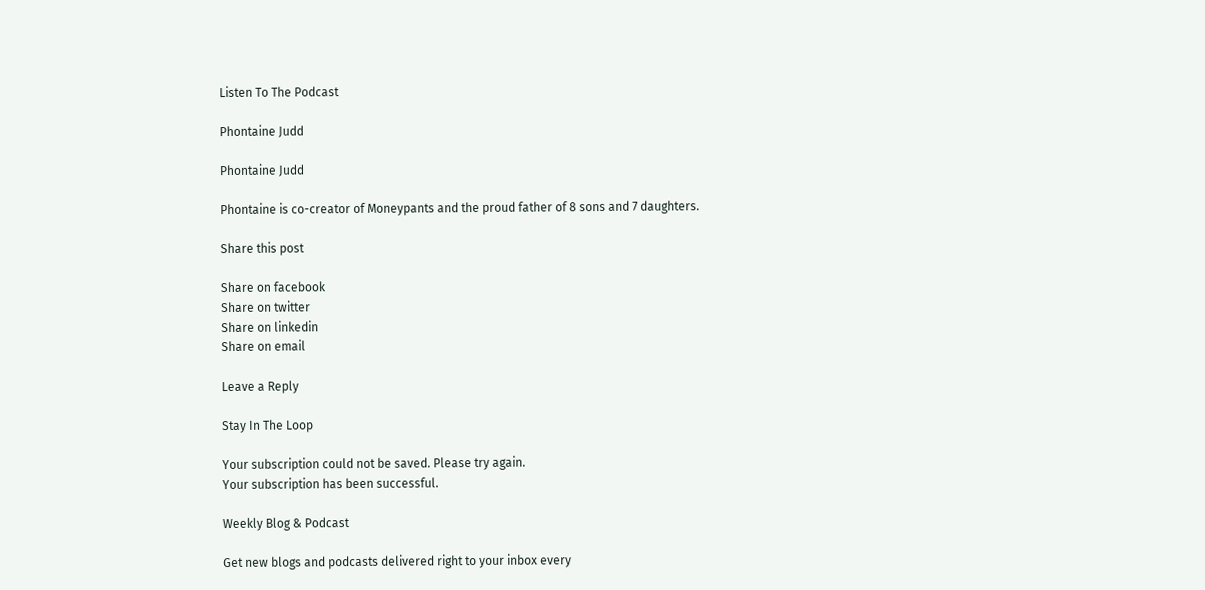Listen To The Podcast

Phontaine Judd

Phontaine Judd

Phontaine is co-creator of Moneypants and the proud father of 8 sons and 7 daughters.

Share this post

Share on facebook
Share on twitter
Share on linkedin
Share on email

Leave a Reply

Stay In The Loop

Your subscription could not be saved. Please try again.
Your subscription has been successful.

Weekly Blog & Podcast

Get new blogs and podcasts delivered right to your inbox every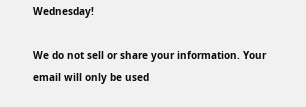Wednesday!

We do not sell or share your information. Your email will only be used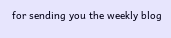for sending you the weekly blog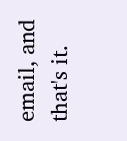email, and that's it.